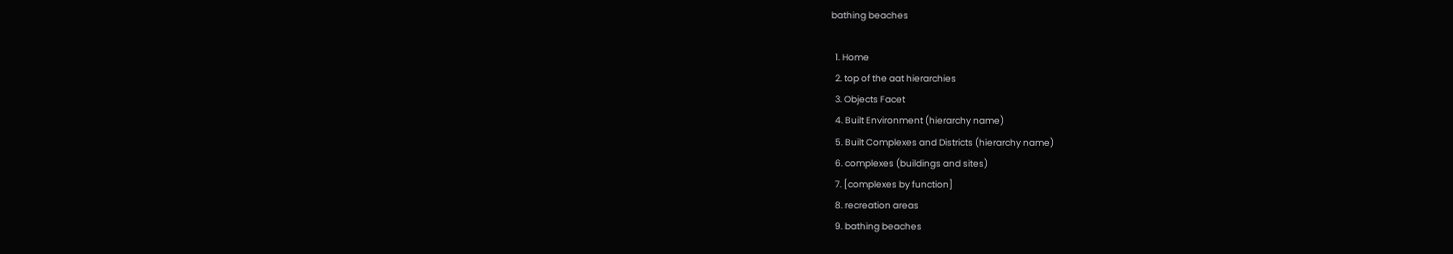bathing beaches

  1. Home
  2. top of the aat hierarchies
  3. Objects Facet
  4. Built Environment (hierarchy name)
  5. Built Complexes and Districts (hierarchy name)
  6. complexes (buildings and sites)
  7. [complexes by function]
  8. recreation areas
  9. bathing beaches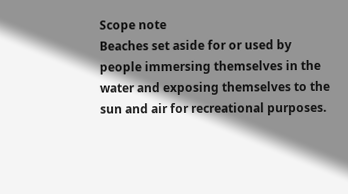Scope note
Beaches set aside for or used by people immersing themselves in the water and exposing themselves to the sun and air for recreational purposes.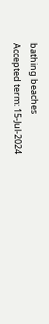bathing beaches
Accepted term: 15-Jul-2024